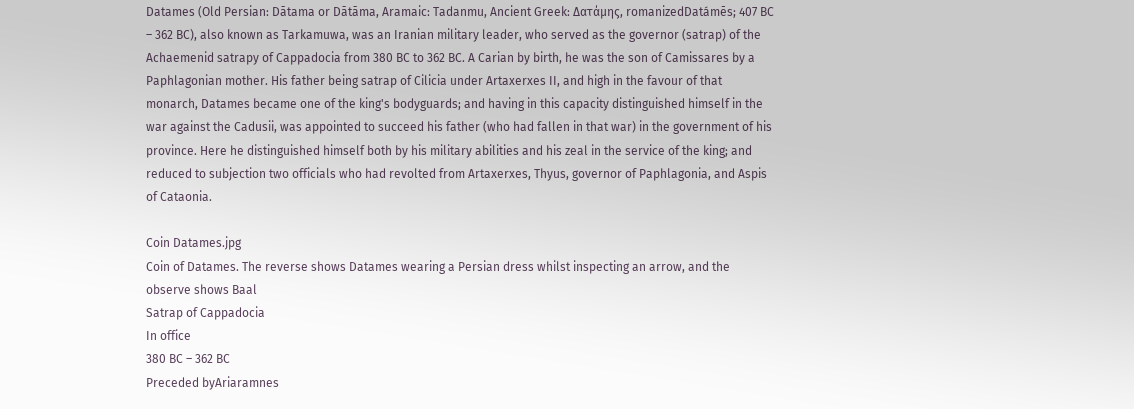Datames (Old Persian: Dātama or Dātāma, Aramaic: Tadanmu, Ancient Greek: Δατάμης, romanizedDatámēs; 407 BC – 362 BC), also known as Tarkamuwa, was an Iranian military leader, who served as the governor (satrap) of the Achaemenid satrapy of Cappadocia from 380 BC to 362 BC. A Carian by birth, he was the son of Camissares by a Paphlagonian mother. His father being satrap of Cilicia under Artaxerxes II, and high in the favour of that monarch, Datames became one of the king's bodyguards; and having in this capacity distinguished himself in the war against the Cadusii, was appointed to succeed his father (who had fallen in that war) in the government of his province. Here he distinguished himself both by his military abilities and his zeal in the service of the king; and reduced to subjection two officials who had revolted from Artaxerxes, Thyus, governor of Paphlagonia, and Aspis of Cataonia.

Coin Datames.jpg
Coin of Datames. The reverse shows Datames wearing a Persian dress whilst inspecting an arrow, and the observe shows Baal
Satrap of Cappadocia
In office
380 BC – 362 BC
Preceded byAriaramnes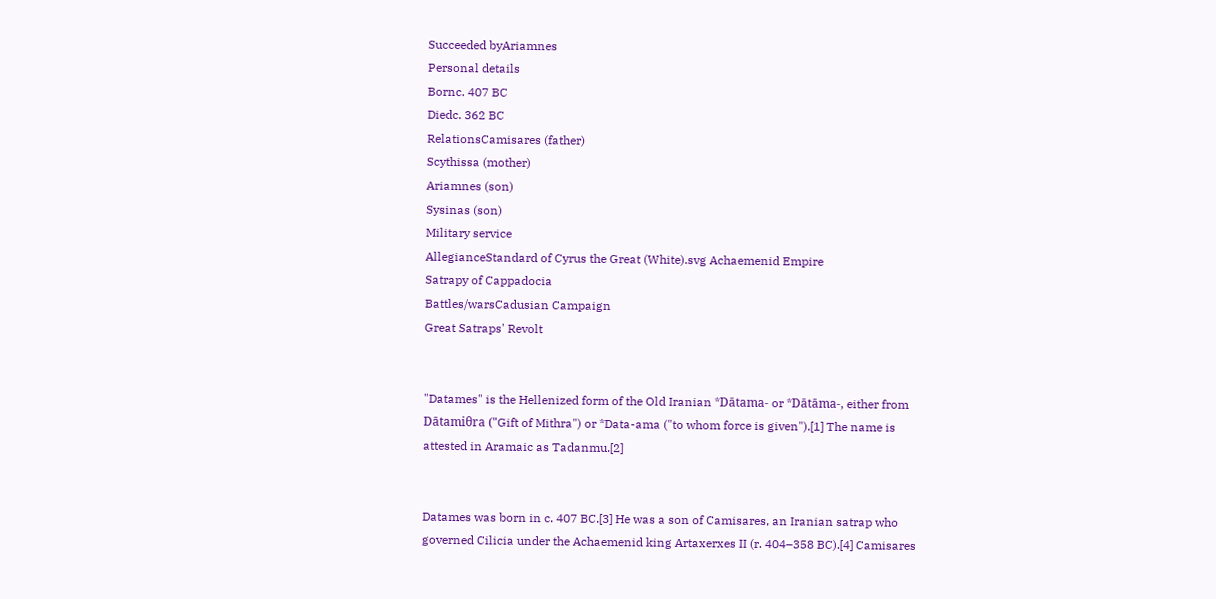Succeeded byAriamnes
Personal details
Bornc. 407 BC
Diedc. 362 BC
RelationsCamisares (father)
Scythissa (mother)
Ariamnes (son)
Sysinas (son)
Military service
AllegianceStandard of Cyrus the Great (White).svg Achaemenid Empire
Satrapy of Cappadocia
Battles/warsCadusian Campaign
Great Satraps' Revolt


"Datames" is the Hellenized form of the Old Iranian *Dātama- or *Dātāma-, either from Dātamiθra ("Gift of Mithra") or *Data-ama ("to whom force is given").[1] The name is attested in Aramaic as Tadanmu.[2]


Datames was born in c. 407 BC.[3] He was a son of Camisares, an Iranian satrap who governed Cilicia under the Achaemenid king Artaxerxes II (r. 404–358 BC).[4] Camisares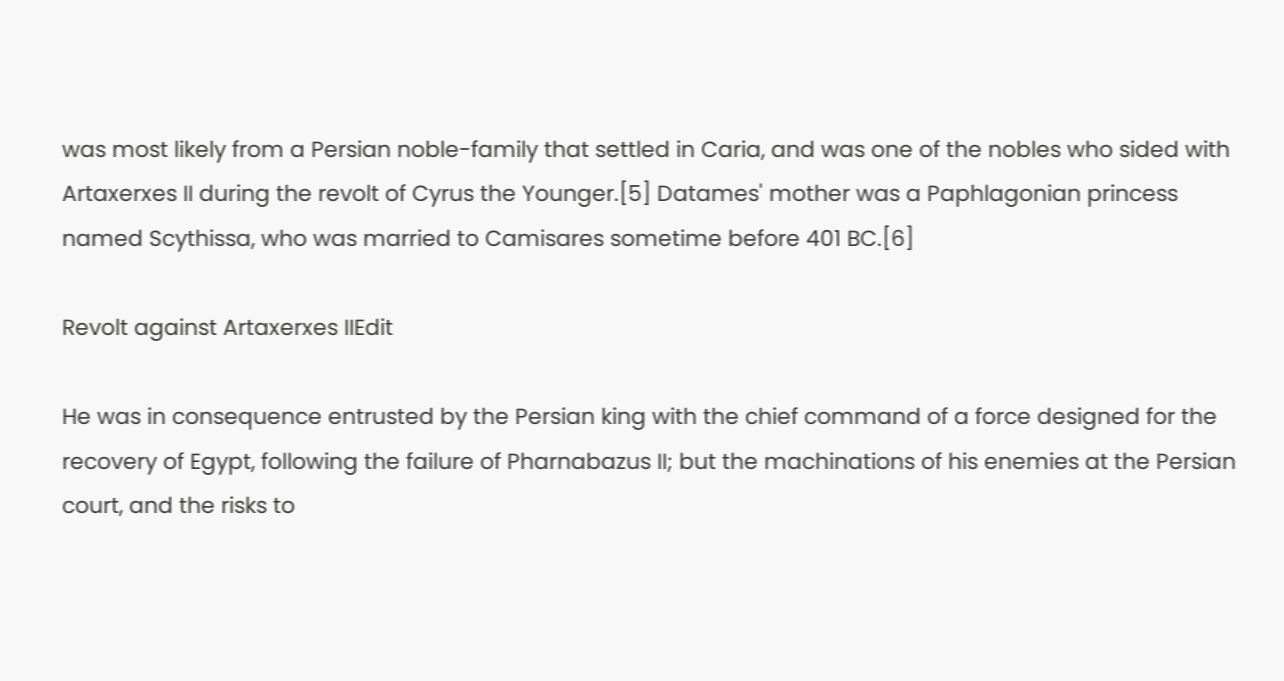was most likely from a Persian noble-family that settled in Caria, and was one of the nobles who sided with Artaxerxes II during the revolt of Cyrus the Younger.[5] Datames' mother was a Paphlagonian princess named Scythissa, who was married to Camisares sometime before 401 BC.[6]

Revolt against Artaxerxes IIEdit

He was in consequence entrusted by the Persian king with the chief command of a force designed for the recovery of Egypt, following the failure of Pharnabazus II; but the machinations of his enemies at the Persian court, and the risks to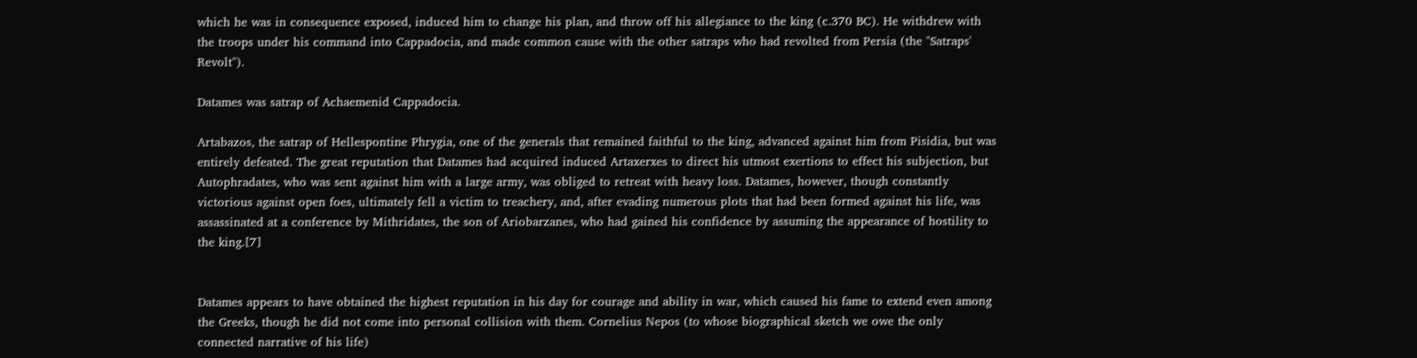which he was in consequence exposed, induced him to change his plan, and throw off his allegiance to the king (c.370 BC). He withdrew with the troops under his command into Cappadocia, and made common cause with the other satraps who had revolted from Persia (the "Satraps' Revolt").

Datames was satrap of Achaemenid Cappadocia.

Artabazos, the satrap of Hellespontine Phrygia, one of the generals that remained faithful to the king, advanced against him from Pisidia, but was entirely defeated. The great reputation that Datames had acquired induced Artaxerxes to direct his utmost exertions to effect his subjection, but Autophradates, who was sent against him with a large army, was obliged to retreat with heavy loss. Datames, however, though constantly victorious against open foes, ultimately fell a victim to treachery, and, after evading numerous plots that had been formed against his life, was assassinated at a conference by Mithridates, the son of Ariobarzanes, who had gained his confidence by assuming the appearance of hostility to the king.[7]


Datames appears to have obtained the highest reputation in his day for courage and ability in war, which caused his fame to extend even among the Greeks, though he did not come into personal collision with them. Cornelius Nepos (to whose biographical sketch we owe the only connected narrative of his life)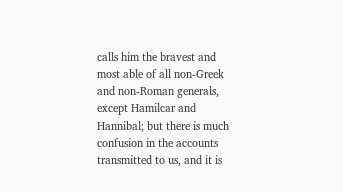calls him the bravest and most able of all non-Greek and non-Roman generals, except Hamilcar and Hannibal; but there is much confusion in the accounts transmitted to us, and it is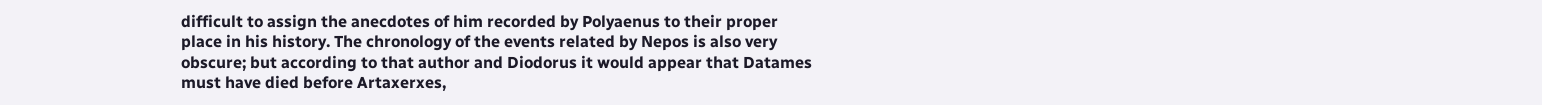difficult to assign the anecdotes of him recorded by Polyaenus to their proper place in his history. The chronology of the events related by Nepos is also very obscure; but according to that author and Diodorus it would appear that Datames must have died before Artaxerxes,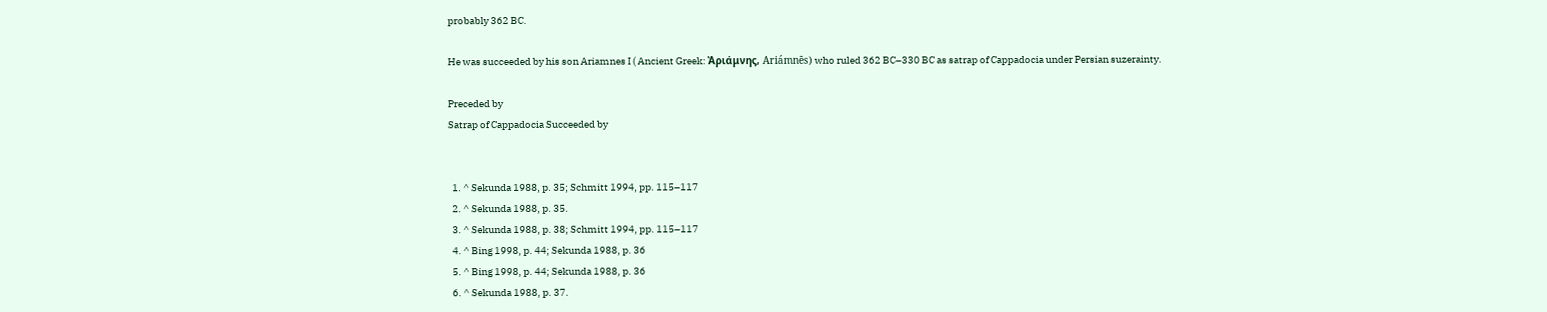probably 362 BC.

He was succeeded by his son Ariamnes I ( Ancient Greek: Ἀριάμνης, Ariámnēs) who ruled 362 BC–330 BC as satrap of Cappadocia under Persian suzerainty.

Preceded by
Satrap of Cappadocia Succeeded by


  1. ^ Sekunda 1988, p. 35; Schmitt 1994, pp. 115–117
  2. ^ Sekunda 1988, p. 35.
  3. ^ Sekunda 1988, p. 38; Schmitt 1994, pp. 115–117
  4. ^ Bing 1998, p. 44; Sekunda 1988, p. 36
  5. ^ Bing 1998, p. 44; Sekunda 1988, p. 36
  6. ^ Sekunda 1988, p. 37.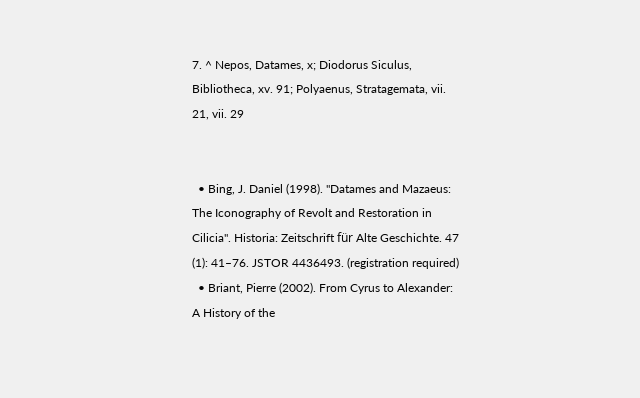7. ^ Nepos, Datames, x; Diodorus Siculus, Bibliotheca, xv. 91; Polyaenus, Stratagemata, vii. 21, vii. 29


  • Bing, J. Daniel (1998). "Datames and Mazaeus: The Iconography of Revolt and Restoration in Cilicia". Historia: Zeitschrift für Alte Geschichte. 47 (1): 41–76. JSTOR 4436493. (registration required)
  • Briant, Pierre (2002). From Cyrus to Alexander: A History of the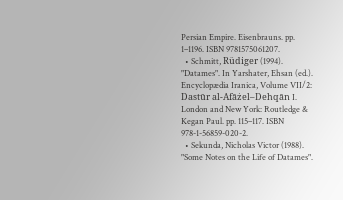Persian Empire. Eisenbrauns. pp. 1–1196. ISBN 9781575061207.
  • Schmitt, Rüdiger (1994). "Datames". In Yarshater, Ehsan (ed.). Encyclopædia Iranica, Volume VII/2: Dastūr al-Afāżel–Dehqān I. London and New York: Routledge & Kegan Paul. pp. 115–117. ISBN 978-1-56859-020-2.
  • Sekunda, Nicholas Victor (1988). "Some Notes on the Life of Datames".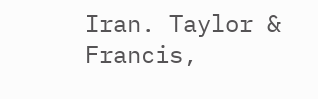Iran. Taylor & Francis,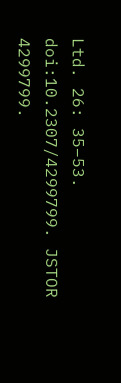Ltd. 26: 35–53. doi:10.2307/4299799. JSTOR 4299799.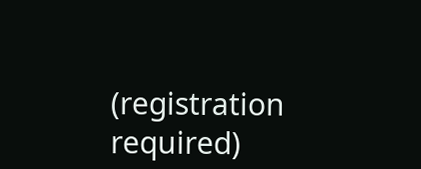(registration required)